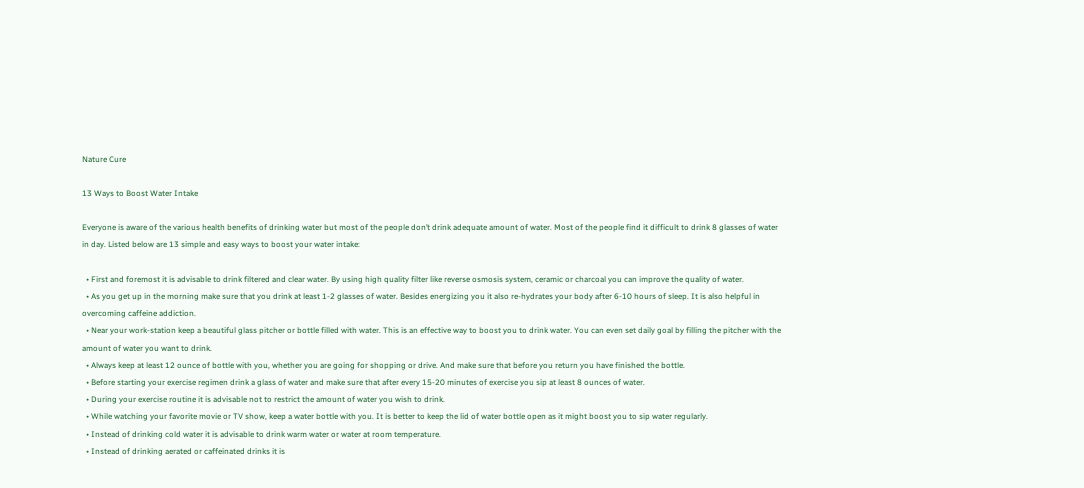Nature Cure

13 Ways to Boost Water Intake

Everyone is aware of the various health benefits of drinking water but most of the people don’t drink adequate amount of water. Most of the people find it difficult to drink 8 glasses of water in day. Listed below are 13 simple and easy ways to boost your water intake:

  • First and foremost it is advisable to drink filtered and clear water. By using high quality filter like reverse osmosis system, ceramic or charcoal you can improve the quality of water.
  • As you get up in the morning make sure that you drink at least 1-2 glasses of water. Besides energizing you it also re-hydrates your body after 6-10 hours of sleep. It is also helpful in overcoming caffeine addiction.
  • Near your work-station keep a beautiful glass pitcher or bottle filled with water. This is an effective way to boost you to drink water. You can even set daily goal by filling the pitcher with the amount of water you want to drink.
  • Always keep at least 12 ounce of bottle with you, whether you are going for shopping or drive. And make sure that before you return you have finished the bottle.
  • Before starting your exercise regimen drink a glass of water and make sure that after every 15-20 minutes of exercise you sip at least 8 ounces of water.
  • During your exercise routine it is advisable not to restrict the amount of water you wish to drink.
  • While watching your favorite movie or TV show, keep a water bottle with you. It is better to keep the lid of water bottle open as it might boost you to sip water regularly.
  • Instead of drinking cold water it is advisable to drink warm water or water at room temperature.
  • Instead of drinking aerated or caffeinated drinks it is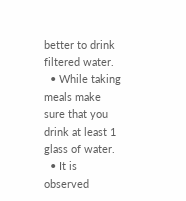better to drink filtered water.
  • While taking meals make sure that you drink at least 1 glass of water.
  • It is observed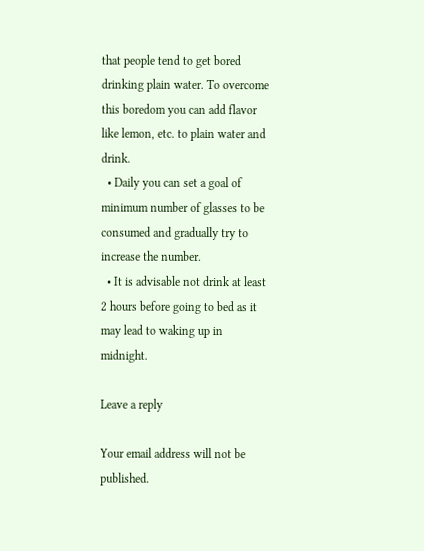that people tend to get bored drinking plain water. To overcome this boredom you can add flavor like lemon, etc. to plain water and drink.
  • Daily you can set a goal of minimum number of glasses to be consumed and gradually try to increase the number.
  • It is advisable not drink at least 2 hours before going to bed as it may lead to waking up in midnight.

Leave a reply

Your email address will not be published.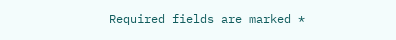Required fields are marked *